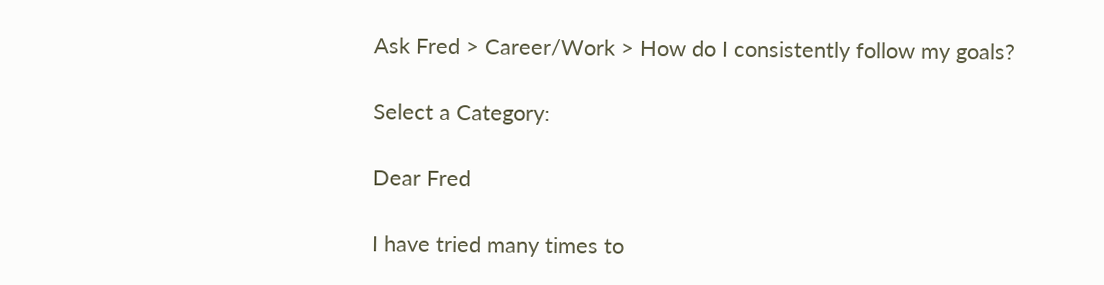Ask Fred > Career/Work > How do I consistently follow my goals?

Select a Category:

Dear Fred

I have tried many times to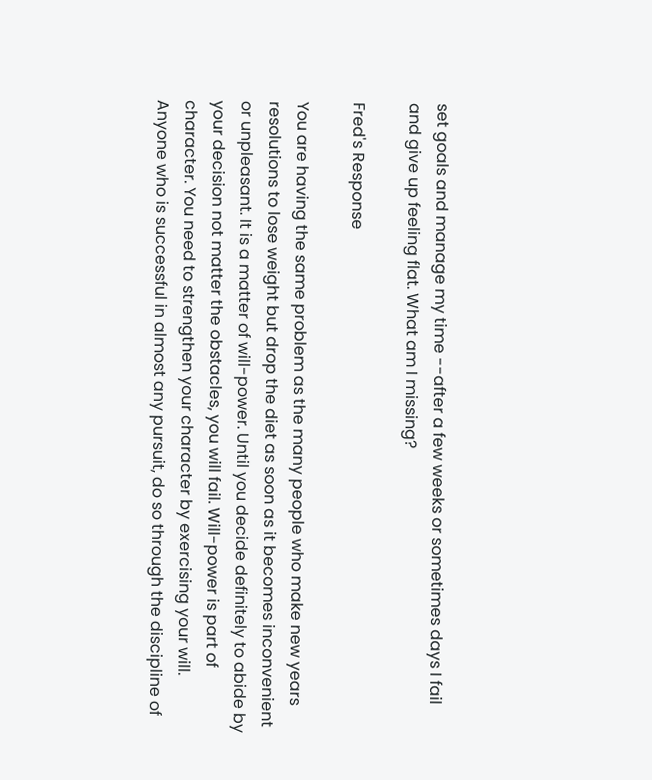set goals and manage my time --after a few weeks or sometimes days I fail and give up feeling flat. What am I missing?

Fred's Response

You are having the same problem as the many people who make new years resolutions to lose weight but drop the diet as soon as it becomes inconvenient or unpleasant. It is a matter of will-power. Until you decide definitely to abide by your decision not matter the obstacles, you will fail. Will-power is part of character. You need to strengthen your character by exercising your will. Anyone who is successful in almost any pursuit, do so through the discipline of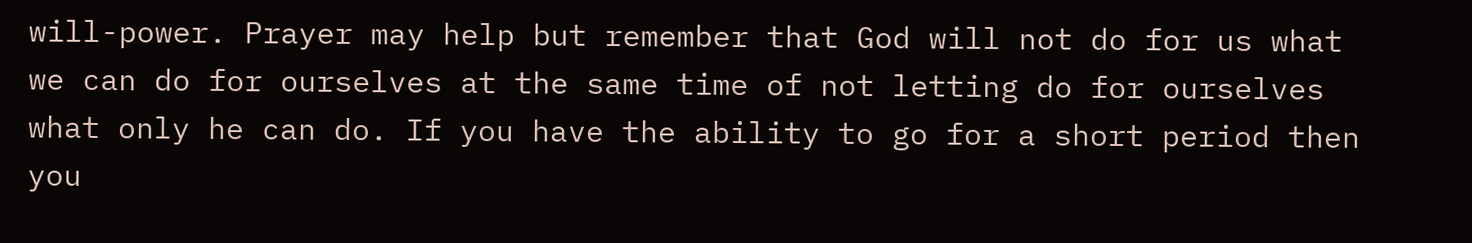will-power. Prayer may help but remember that God will not do for us what we can do for ourselves at the same time of not letting do for ourselves what only he can do. If you have the ability to go for a short period then you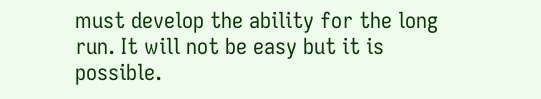must develop the ability for the long run. It will not be easy but it is possible.